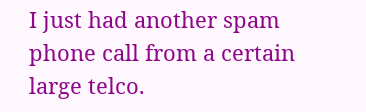I just had another spam phone call from a certain large telco.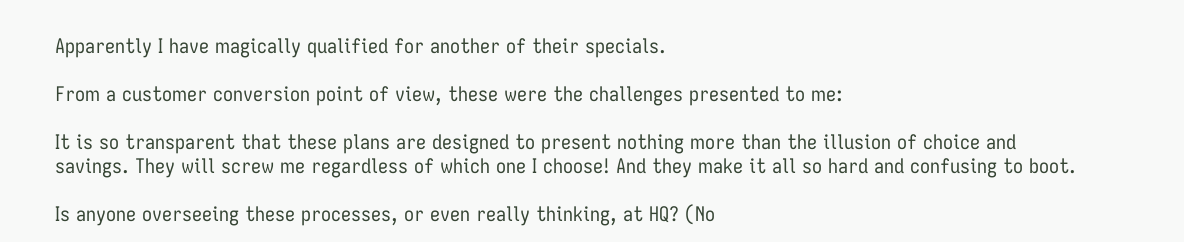Apparently I have magically qualified for another of their specials.

From a customer conversion point of view, these were the challenges presented to me:

It is so transparent that these plans are designed to present nothing more than the illusion of choice and savings. They will screw me regardless of which one I choose! And they make it all so hard and confusing to boot.

Is anyone overseeing these processes, or even really thinking, at HQ? (No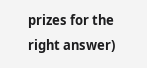prizes for the right answer)